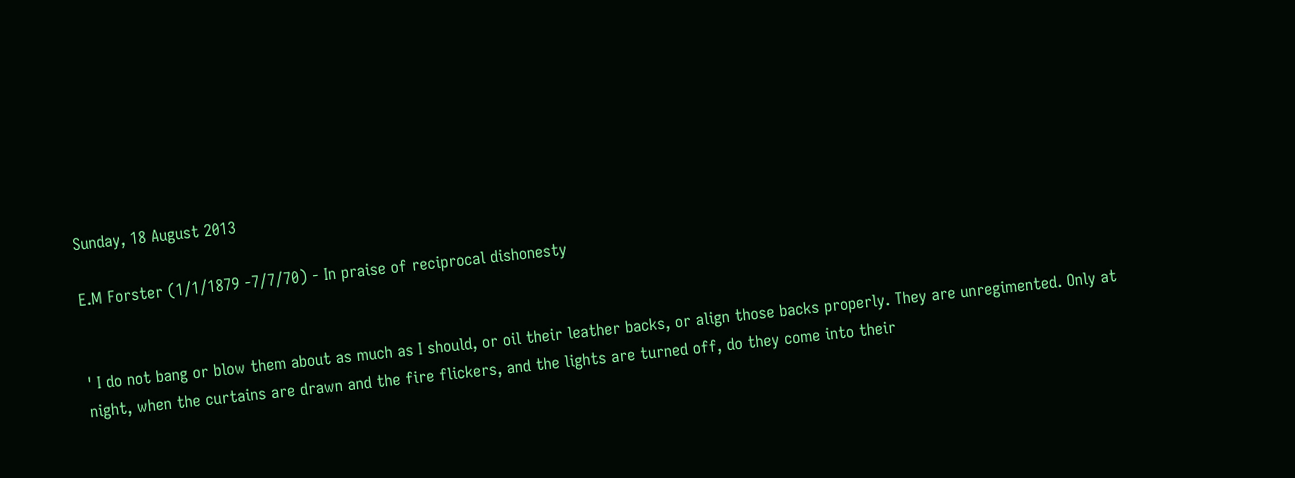Sunday, 18 August 2013

E.M Forster (1/1/1879 -7/7/70) - In praise of reciprocal dishonesty


' I do not bang or blow them about as much as I should, or oil their leather backs, or align those backs properly. They are unregimented. Only at night, when the curtains are drawn and the fire flickers, and the lights are turned off, do they come into their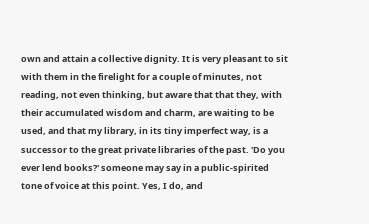own and attain a collective dignity. It is very pleasant to sit with them in the firelight for a couple of minutes, not reading, not even thinking, but aware that that they, with their accumulated wisdom and charm, are waiting to be used, and that my library, in its tiny imperfect way, is a successor to the great private libraries of the past. 'Do you ever lend books?' someone may say in a public-spirited tone of voice at this point. Yes, I do, and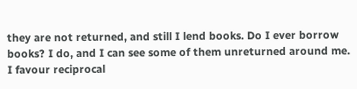they are not returned, and still I lend books. Do I ever borrow books? I do, and I can see some of them unreturned around me. I favour reciprocal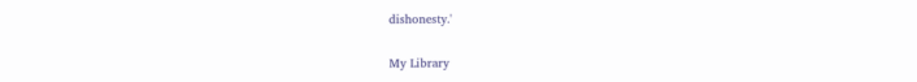dishonesty.'

My Library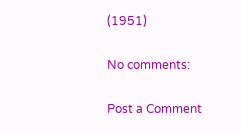(1951)

No comments:

Post a Comment